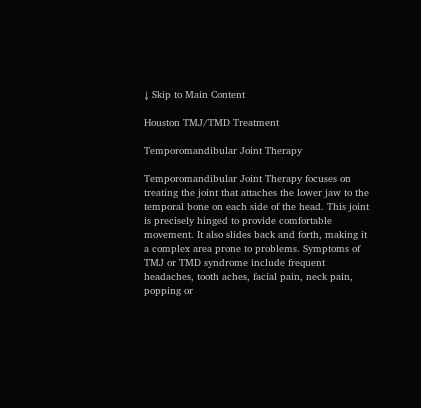↓ Skip to Main Content

Houston TMJ/TMD Treatment

Temporomandibular Joint Therapy

Temporomandibular Joint Therapy focuses on treating the joint that attaches the lower jaw to the temporal bone on each side of the head. This joint is precisely hinged to provide comfortable movement. It also slides back and forth, making it a complex area prone to problems. Symptoms of TMJ or TMD syndrome include frequent headaches, tooth aches, facial pain, neck pain, popping or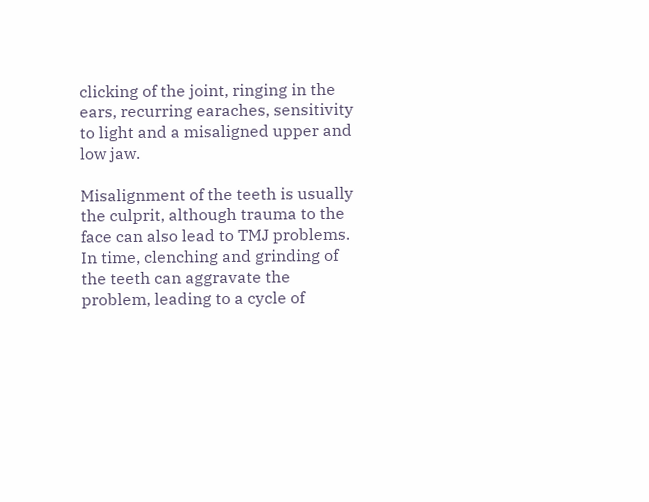clicking of the joint, ringing in the ears, recurring earaches, sensitivity to light and a misaligned upper and low jaw.

Misalignment of the teeth is usually the culprit, although trauma to the face can also lead to TMJ problems. In time, clenching and grinding of the teeth can aggravate the problem, leading to a cycle of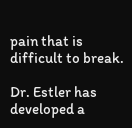pain that is difficult to break.

Dr. Estler has developed a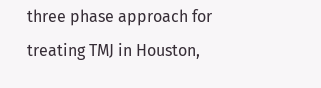three phase approach for treating TMJ in Houston,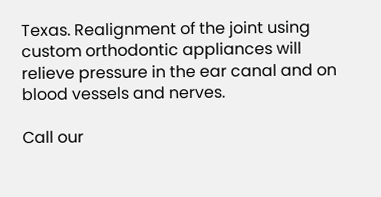Texas. Realignment of the joint using custom orthodontic appliances will relieve pressure in the ear canal and on blood vessels and nerves.

Call our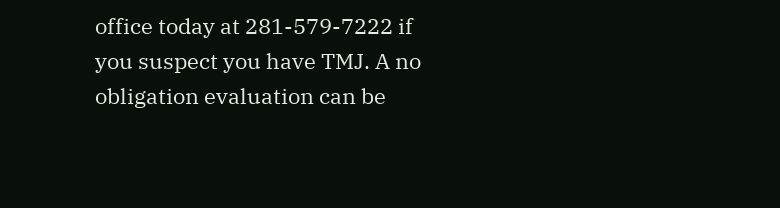office today at 281-579-7222 if you suspect you have TMJ. A no obligation evaluation can be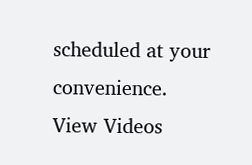scheduled at your convenience.
View Videos